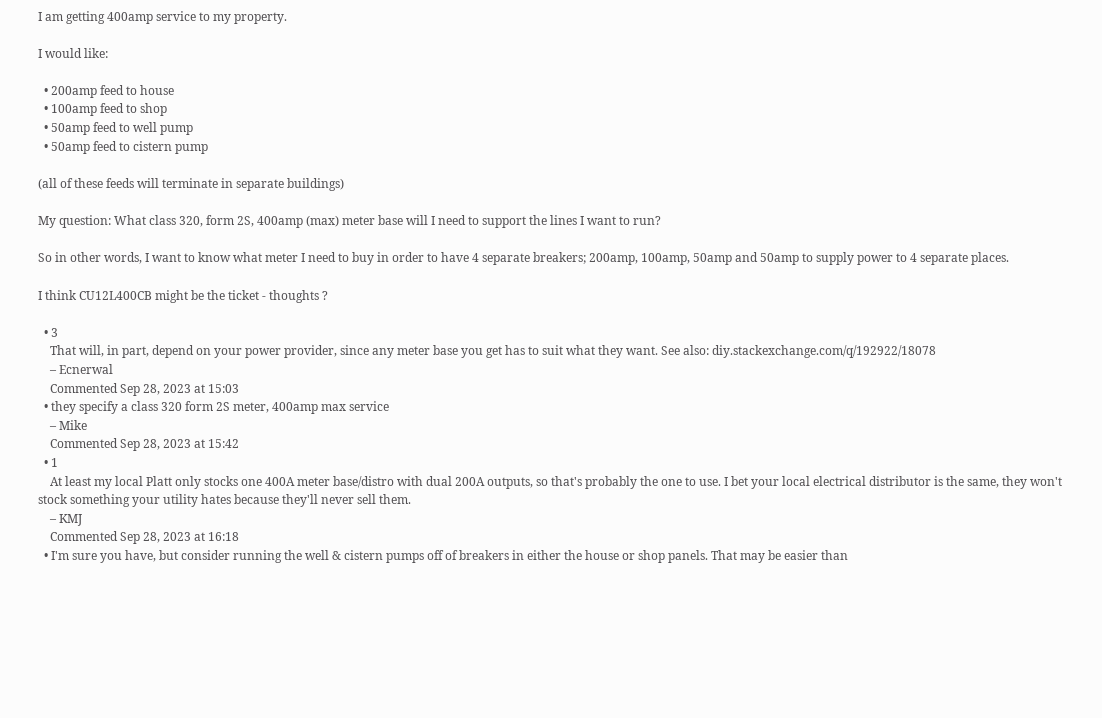I am getting 400amp service to my property.

I would like:

  • 200amp feed to house
  • 100amp feed to shop
  • 50amp feed to well pump
  • 50amp feed to cistern pump

(all of these feeds will terminate in separate buildings)

My question: What class 320, form 2S, 400amp (max) meter base will I need to support the lines I want to run?

So in other words, I want to know what meter I need to buy in order to have 4 separate breakers; 200amp, 100amp, 50amp and 50amp to supply power to 4 separate places.

I think CU12L400CB might be the ticket - thoughts ?

  • 3
    That will, in part, depend on your power provider, since any meter base you get has to suit what they want. See also: diy.stackexchange.com/q/192922/18078
    – Ecnerwal
    Commented Sep 28, 2023 at 15:03
  • they specify a class 320 form 2S meter, 400amp max service
    – Mike
    Commented Sep 28, 2023 at 15:42
  • 1
    At least my local Platt only stocks one 400A meter base/distro with dual 200A outputs, so that's probably the one to use. I bet your local electrical distributor is the same, they won't stock something your utility hates because they'll never sell them.
    – KMJ
    Commented Sep 28, 2023 at 16:18
  • I'm sure you have, but consider running the well & cistern pumps off of breakers in either the house or shop panels. That may be easier than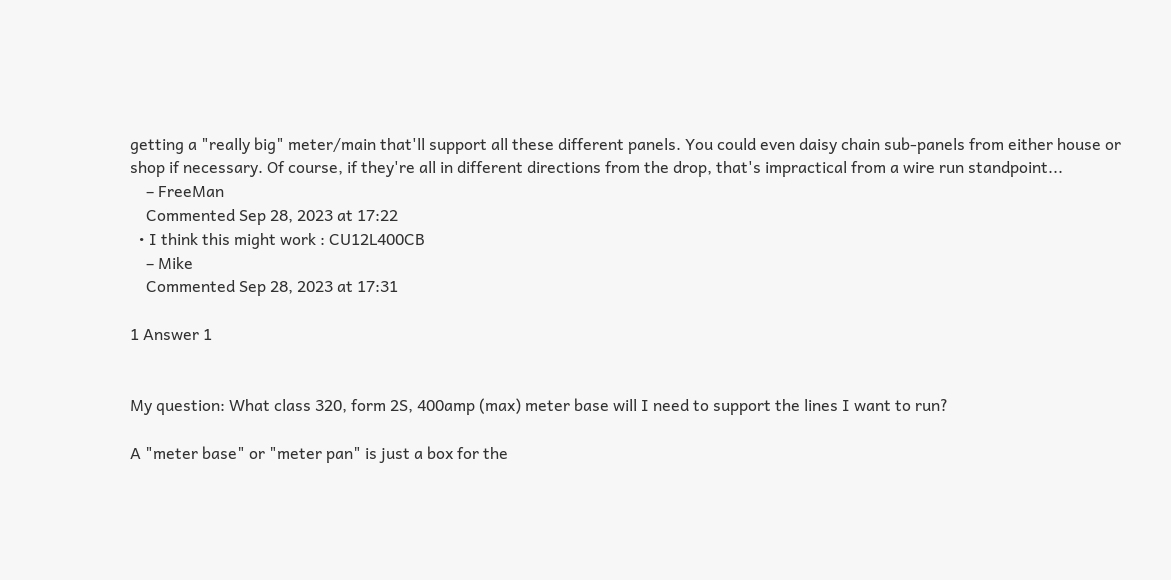getting a "really big" meter/main that'll support all these different panels. You could even daisy chain sub-panels from either house or shop if necessary. Of course, if they're all in different directions from the drop, that's impractical from a wire run standpoint...
    – FreeMan
    Commented Sep 28, 2023 at 17:22
  • I think this might work : CU12L400CB
    – Mike
    Commented Sep 28, 2023 at 17:31

1 Answer 1


My question: What class 320, form 2S, 400amp (max) meter base will I need to support the lines I want to run?

A "meter base" or "meter pan" is just a box for the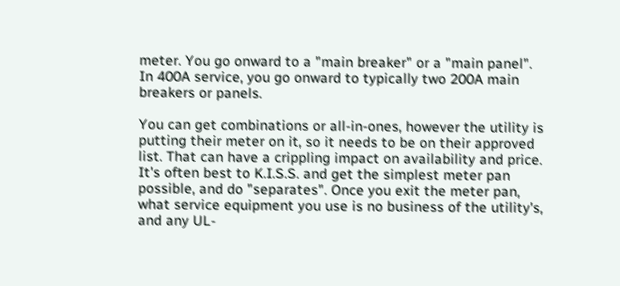meter. You go onward to a "main breaker" or a "main panel". In 400A service, you go onward to typically two 200A main breakers or panels.

You can get combinations or all-in-ones, however the utility is putting their meter on it, so it needs to be on their approved list. That can have a crippling impact on availability and price. It's often best to K.I.S.S. and get the simplest meter pan possible, and do "separates". Once you exit the meter pan, what service equipment you use is no business of the utility's, and any UL-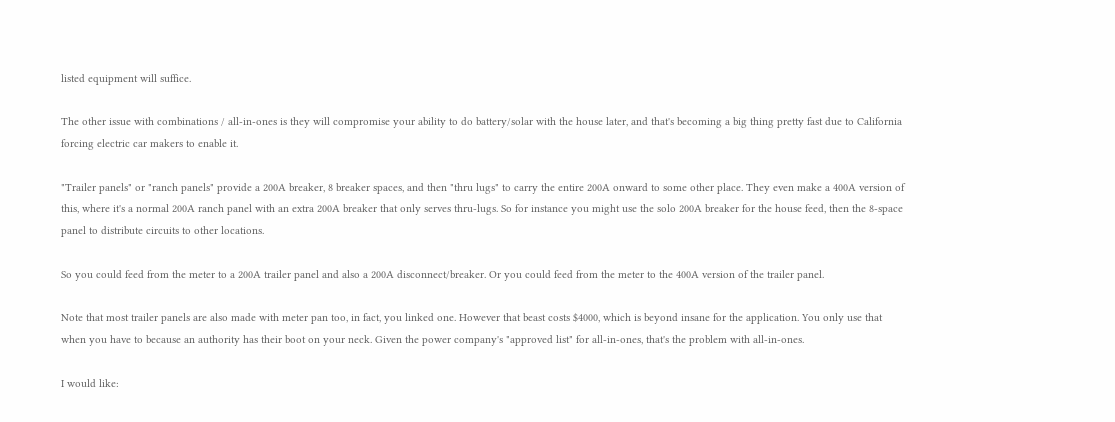listed equipment will suffice.

The other issue with combinations / all-in-ones is they will compromise your ability to do battery/solar with the house later, and that's becoming a big thing pretty fast due to California forcing electric car makers to enable it.

"Trailer panels" or "ranch panels" provide a 200A breaker, 8 breaker spaces, and then "thru lugs" to carry the entire 200A onward to some other place. They even make a 400A version of this, where it's a normal 200A ranch panel with an extra 200A breaker that only serves thru-lugs. So for instance you might use the solo 200A breaker for the house feed, then the 8-space panel to distribute circuits to other locations.

So you could feed from the meter to a 200A trailer panel and also a 200A disconnect/breaker. Or you could feed from the meter to the 400A version of the trailer panel.

Note that most trailer panels are also made with meter pan too, in fact, you linked one. However that beast costs $4000, which is beyond insane for the application. You only use that when you have to because an authority has their boot on your neck. Given the power company's "approved list" for all-in-ones, that's the problem with all-in-ones.

I would like: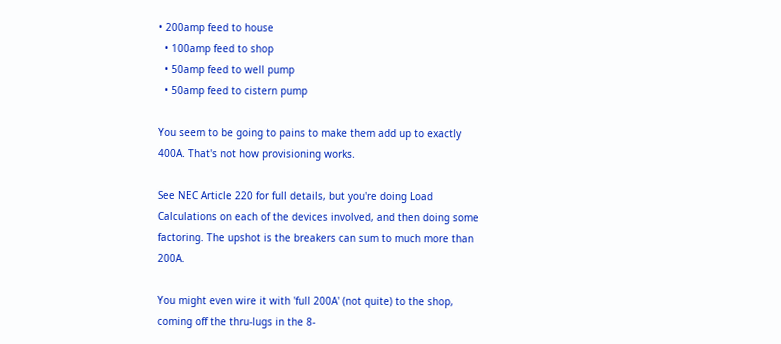• 200amp feed to house
  • 100amp feed to shop
  • 50amp feed to well pump
  • 50amp feed to cistern pump

You seem to be going to pains to make them add up to exactly 400A. That's not how provisioning works.

See NEC Article 220 for full details, but you're doing Load Calculations on each of the devices involved, and then doing some factoring. The upshot is the breakers can sum to much more than 200A.

You might even wire it with 'full 200A' (not quite) to the shop, coming off the thru-lugs in the 8-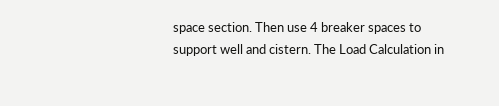space section. Then use 4 breaker spaces to support well and cistern. The Load Calculation in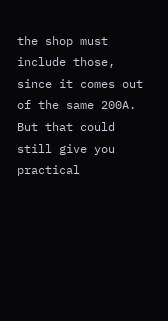the shop must include those, since it comes out of the same 200A. But that could still give you practical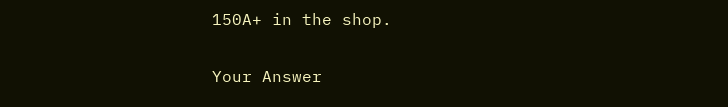150A+ in the shop.

Your Answer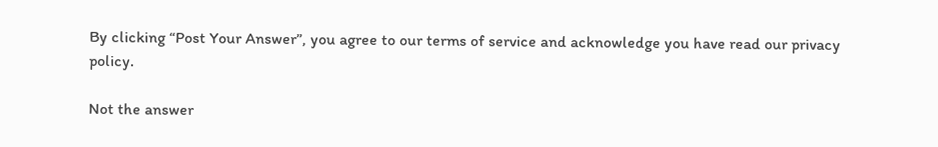By clicking “Post Your Answer”, you agree to our terms of service and acknowledge you have read our privacy policy.

Not the answer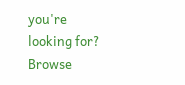you're looking for? Browse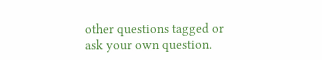other questions tagged or ask your own question.